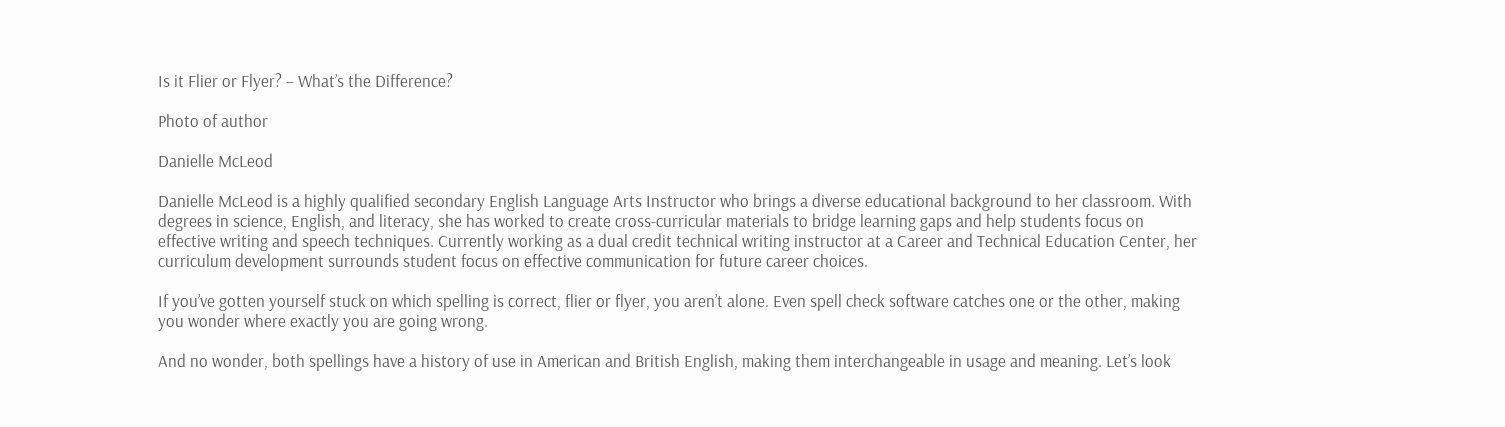Is it Flier or Flyer? – What’s the Difference?

Photo of author

Danielle McLeod

Danielle McLeod is a highly qualified secondary English Language Arts Instructor who brings a diverse educational background to her classroom. With degrees in science, English, and literacy, she has worked to create cross-curricular materials to bridge learning gaps and help students focus on effective writing and speech techniques. Currently working as a dual credit technical writing instructor at a Career and Technical Education Center, her curriculum development surrounds student focus on effective communication for future career choices.

If you’ve gotten yourself stuck on which spelling is correct, flier or flyer, you aren’t alone. Even spell check software catches one or the other, making you wonder where exactly you are going wrong.

And no wonder, both spellings have a history of use in American and British English, making them interchangeable in usage and meaning. Let’s look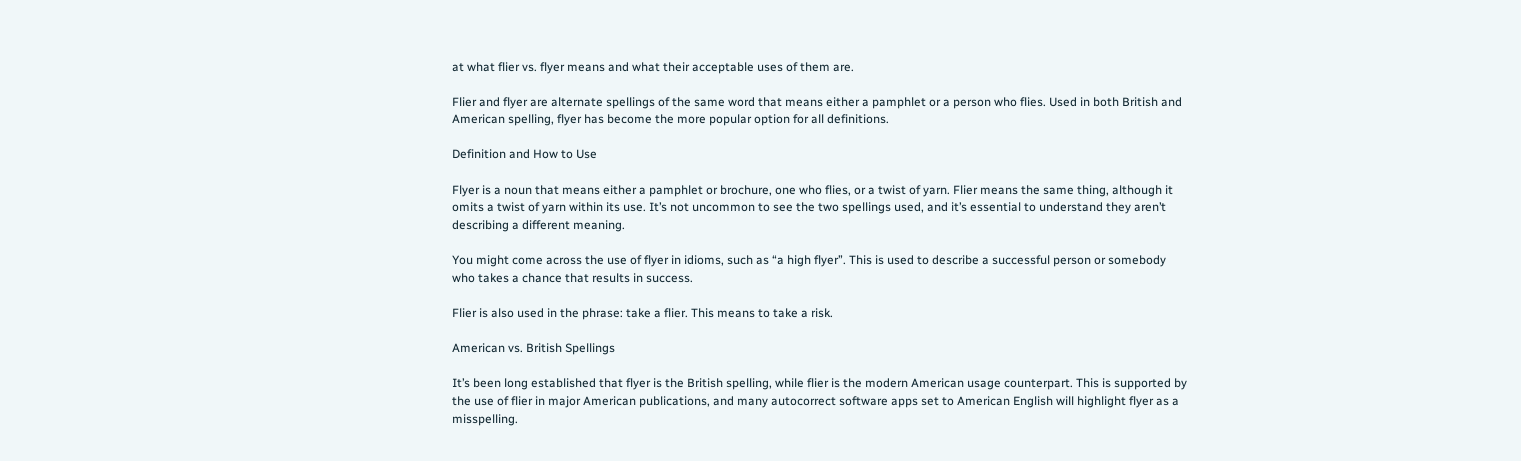at what flier vs. flyer means and what their acceptable uses of them are.

Flier and flyer are alternate spellings of the same word that means either a pamphlet or a person who flies. Used in both British and American spelling, flyer has become the more popular option for all definitions.

Definition and How to Use

Flyer is a noun that means either a pamphlet or brochure, one who flies, or a twist of yarn. Flier means the same thing, although it omits a twist of yarn within its use. It’s not uncommon to see the two spellings used, and it’s essential to understand they aren’t describing a different meaning.

You might come across the use of flyer in idioms, such as “a high flyer”. This is used to describe a successful person or somebody who takes a chance that results in success.

Flier is also used in the phrase: take a flier. This means to take a risk.

American vs. British Spellings

It’s been long established that flyer is the British spelling, while flier is the modern American usage counterpart. This is supported by the use of flier in major American publications, and many autocorrect software apps set to American English will highlight flyer as a misspelling.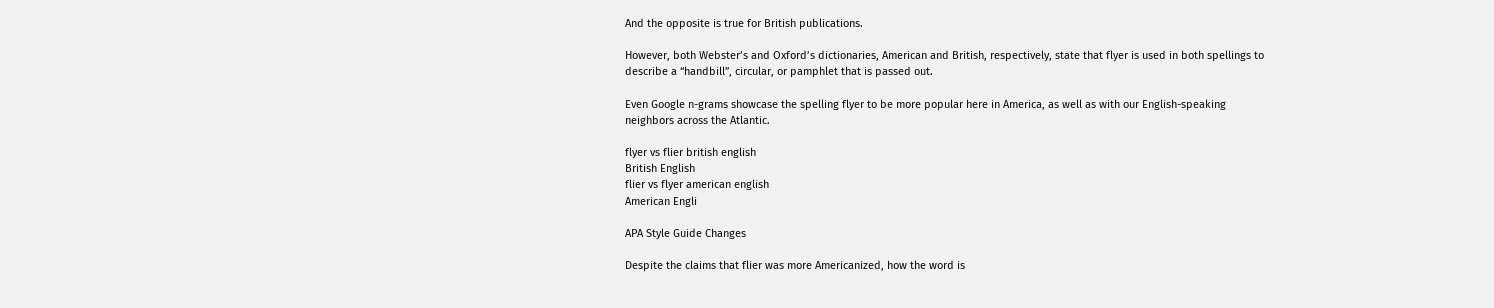And the opposite is true for British publications.

However, both Webster’s and Oxford’s dictionaries, American and British, respectively, state that flyer is used in both spellings to describe a “handbill”, circular, or pamphlet that is passed out.

Even Google n-grams showcase the spelling flyer to be more popular here in America, as well as with our English-speaking neighbors across the Atlantic.

flyer vs flier british english
British English
flier vs flyer american english
American Engli

APA Style Guide Changes

Despite the claims that flier was more Americanized, how the word is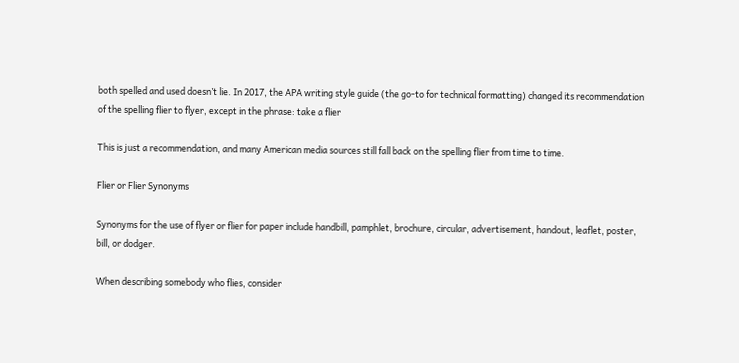both spelled and used doesn’t lie. In 2017, the APA writing style guide (the go-to for technical formatting) changed its recommendation of the spelling flier to flyer, except in the phrase: take a flier

This is just a recommendation, and many American media sources still fall back on the spelling flier from time to time.

Flier or Flier Synonyms

Synonyms for the use of flyer or flier for paper include handbill, pamphlet, brochure, circular, advertisement, handout, leaflet, poster, bill, or dodger.

When describing somebody who flies, consider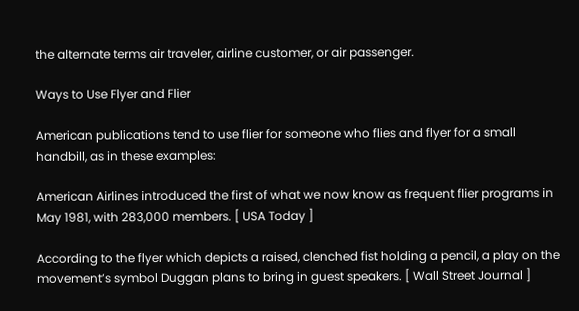the alternate terms air traveler, airline customer, or air passenger.

Ways to Use Flyer and Flier

American publications tend to use flier for someone who flies and flyer for a small handbill, as in these examples:

American Airlines introduced the first of what we now know as frequent flier programs in May 1981, with 283,000 members. [ USA Today ]

According to the flyer which depicts a raised, clenched fist holding a pencil, a play on the movement’s symbol Duggan plans to bring in guest speakers. [ Wall Street Journal ]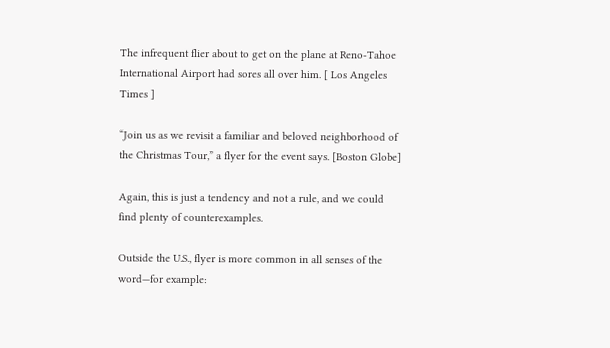The infrequent flier about to get on the plane at Reno-Tahoe International Airport had sores all over him. [ Los Angeles Times ]

“Join us as we revisit a familiar and beloved neighborhood of the Christmas Tour,” a flyer for the event says. [Boston Globe]

Again, this is just a tendency and not a rule, and we could find plenty of counterexamples.

Outside the U.S., flyer is more common in all senses of the word—for example: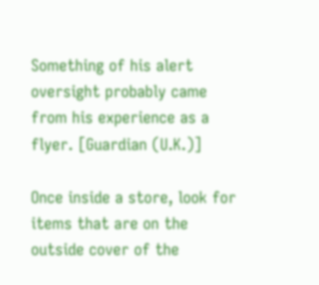Something of his alert oversight probably came from his experience as a flyer. [Guardian (U.K.)]

Once inside a store, look for items that are on the outside cover of the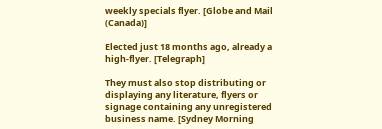weekly specials flyer. [Globe and Mail (Canada)]

Elected just 18 months ago, already a high-flyer. [Telegraph]

They must also stop distributing or displaying any literature, flyers or signage containing any unregistered business name. [Sydney Morning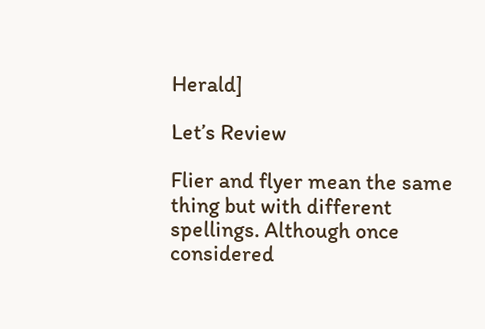Herald]

Let’s Review

Flier and flyer mean the same thing but with different spellings. Although once considered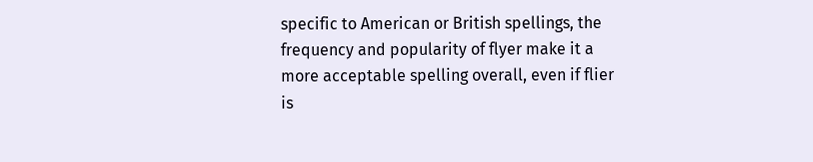specific to American or British spellings, the frequency and popularity of flyer make it a more acceptable spelling overall, even if flier is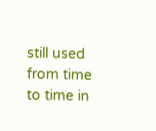still used from time to time in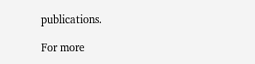publications.

For more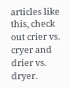articles like this, check out crier vs. cryer and drier vs. dryer.